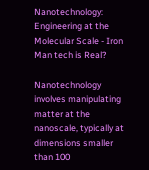Nanotechnology: Engineering at the Molecular Scale - Iron Man tech is Real?

Nanotechnology involves manipulating matter at the nanoscale, typically at dimensions smaller than 100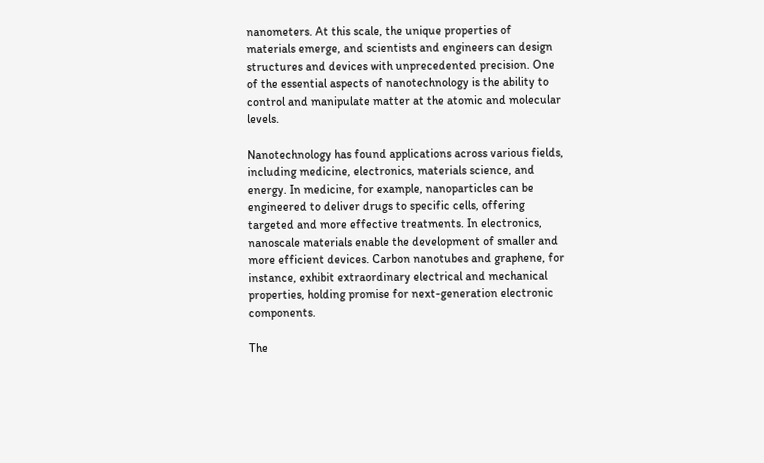nanometers. At this scale, the unique properties of materials emerge, and scientists and engineers can design structures and devices with unprecedented precision. One of the essential aspects of nanotechnology is the ability to control and manipulate matter at the atomic and molecular levels.

Nanotechnology has found applications across various fields, including medicine, electronics, materials science, and energy. In medicine, for example, nanoparticles can be engineered to deliver drugs to specific cells, offering targeted and more effective treatments. In electronics, nanoscale materials enable the development of smaller and more efficient devices. Carbon nanotubes and graphene, for instance, exhibit extraordinary electrical and mechanical properties, holding promise for next-generation electronic components.

The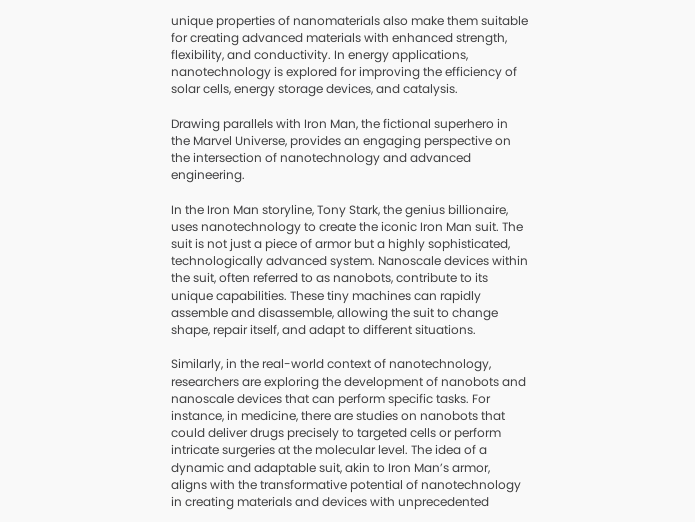unique properties of nanomaterials also make them suitable for creating advanced materials with enhanced strength, flexibility, and conductivity. In energy applications, nanotechnology is explored for improving the efficiency of solar cells, energy storage devices, and catalysis.

Drawing parallels with Iron Man, the fictional superhero in the Marvel Universe, provides an engaging perspective on the intersection of nanotechnology and advanced engineering.

In the Iron Man storyline, Tony Stark, the genius billionaire, uses nanotechnology to create the iconic Iron Man suit. The suit is not just a piece of armor but a highly sophisticated, technologically advanced system. Nanoscale devices within the suit, often referred to as nanobots, contribute to its unique capabilities. These tiny machines can rapidly assemble and disassemble, allowing the suit to change shape, repair itself, and adapt to different situations.

Similarly, in the real-world context of nanotechnology, researchers are exploring the development of nanobots and nanoscale devices that can perform specific tasks. For instance, in medicine, there are studies on nanobots that could deliver drugs precisely to targeted cells or perform intricate surgeries at the molecular level. The idea of a dynamic and adaptable suit, akin to Iron Man’s armor, aligns with the transformative potential of nanotechnology in creating materials and devices with unprecedented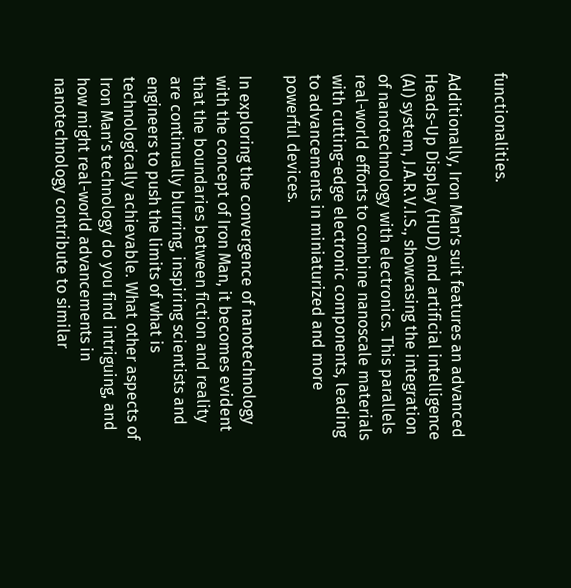functionalities.

Additionally, Iron Man’s suit features an advanced Heads-Up Display (HUD) and artificial intelligence (AI) system, J.A.R.V.I.S., showcasing the integration of nanotechnology with electronics. This parallels real-world efforts to combine nanoscale materials with cutting-edge electronic components, leading to advancements in miniaturized and more powerful devices.

In exploring the convergence of nanotechnology with the concept of Iron Man, it becomes evident that the boundaries between fiction and reality are continually blurring, inspiring scientists and engineers to push the limits of what is technologically achievable. What other aspects of Iron Man’s technology do you find intriguing, and how might real-world advancements in nanotechnology contribute to similar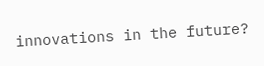innovations in the future?